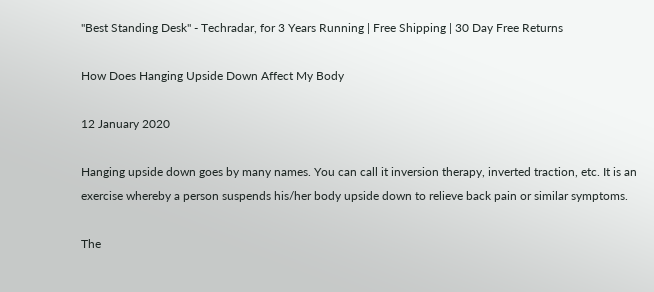"Best Standing Desk" - Techradar, for 3 Years Running | Free Shipping | 30 Day Free Returns

How Does Hanging Upside Down Affect My Body

12 January 2020

Hanging upside down goes by many names. You can call it inversion therapy, inverted traction, etc. It is an exercise whereby a person suspends his/her body upside down to relieve back pain or similar symptoms.

The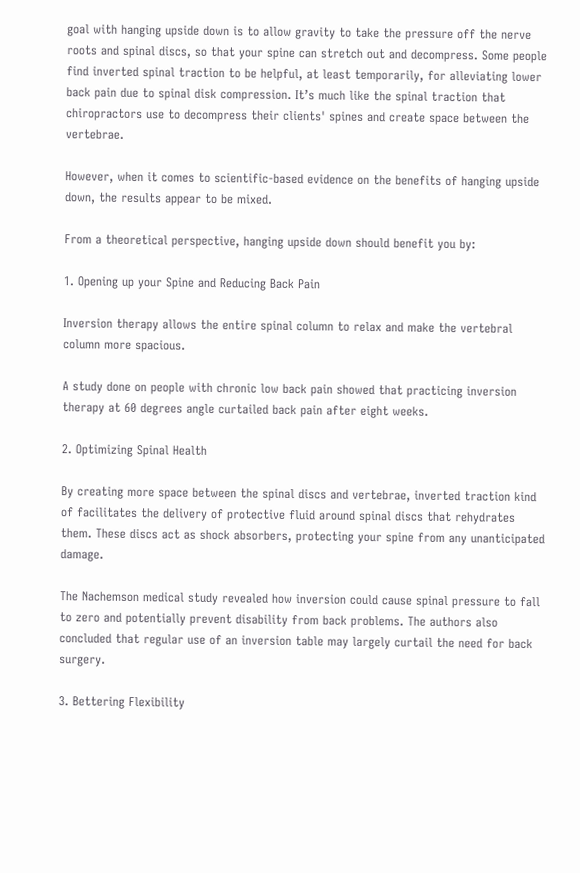goal with hanging upside down is to allow gravity to take the pressure off the nerve roots and spinal discs, so that your spine can stretch out and decompress. Some people find inverted spinal traction to be helpful, at least temporarily, for alleviating lower back pain due to spinal disk compression. It’s much like the spinal traction that chiropractors use to decompress their clients' spines and create space between the vertebrae.

However, when it comes to scientific-based evidence on the benefits of hanging upside down, the results appear to be mixed.

From a theoretical perspective, hanging upside down should benefit you by:

1. Opening up your Spine and Reducing Back Pain

Inversion therapy allows the entire spinal column to relax and make the vertebral column more spacious.

A study done on people with chronic low back pain showed that practicing inversion therapy at 60 degrees angle curtailed back pain after eight weeks.

2. Optimizing Spinal Health

By creating more space between the spinal discs and vertebrae, inverted traction kind of facilitates the delivery of protective fluid around spinal discs that rehydrates them. These discs act as shock absorbers, protecting your spine from any unanticipated damage.

The Nachemson medical study revealed how inversion could cause spinal pressure to fall to zero and potentially prevent disability from back problems. The authors also concluded that regular use of an inversion table may largely curtail the need for back surgery.

3. Bettering Flexibility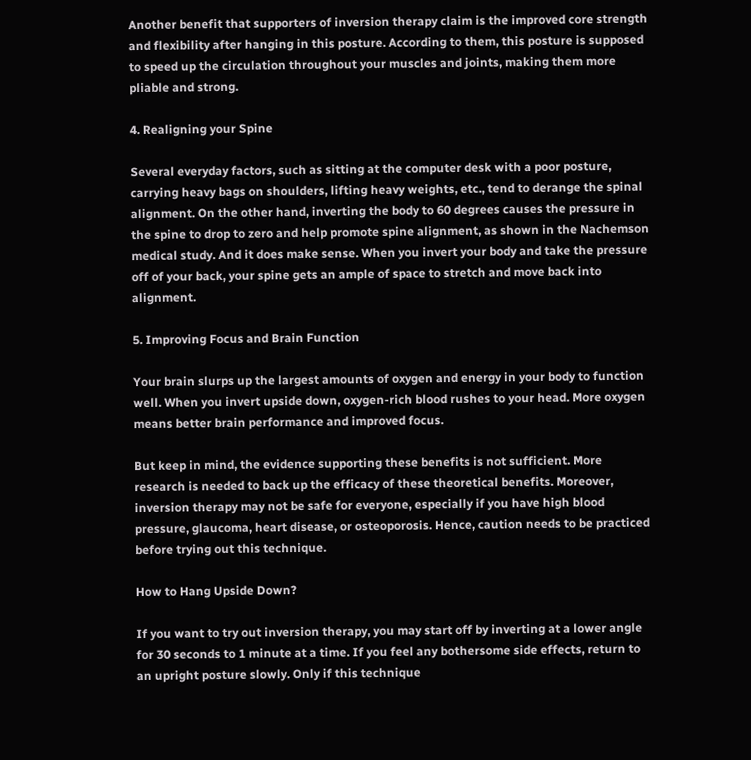Another benefit that supporters of inversion therapy claim is the improved core strength and flexibility after hanging in this posture. According to them, this posture is supposed to speed up the circulation throughout your muscles and joints, making them more pliable and strong.

4. Realigning your Spine

Several everyday factors, such as sitting at the computer desk with a poor posture, carrying heavy bags on shoulders, lifting heavy weights, etc., tend to derange the spinal alignment. On the other hand, inverting the body to 60 degrees causes the pressure in the spine to drop to zero and help promote spine alignment, as shown in the Nachemson medical study. And it does make sense. When you invert your body and take the pressure off of your back, your spine gets an ample of space to stretch and move back into alignment.

5. Improving Focus and Brain Function

Your brain slurps up the largest amounts of oxygen and energy in your body to function well. When you invert upside down, oxygen-rich blood rushes to your head. More oxygen means better brain performance and improved focus.

But keep in mind, the evidence supporting these benefits is not sufficient. More research is needed to back up the efficacy of these theoretical benefits. Moreover, inversion therapy may not be safe for everyone, especially if you have high blood pressure, glaucoma, heart disease, or osteoporosis. Hence, caution needs to be practiced before trying out this technique.

How to Hang Upside Down?

If you want to try out inversion therapy, you may start off by inverting at a lower angle for 30 seconds to 1 minute at a time. If you feel any bothersome side effects, return to an upright posture slowly. Only if this technique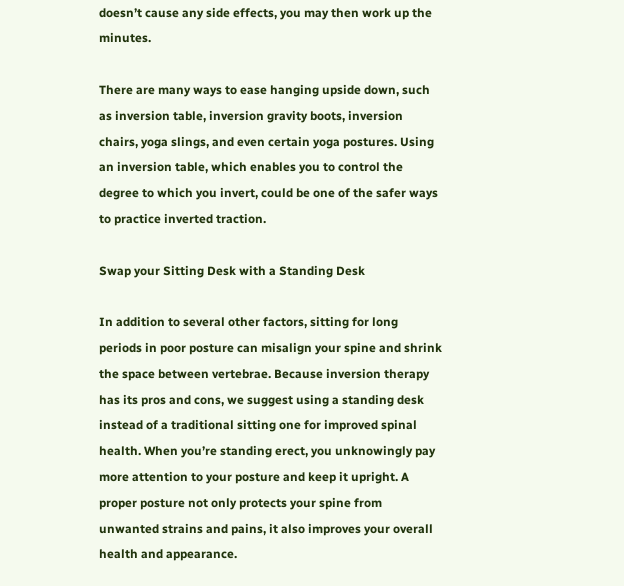doesn’t cause any side effects, you may then work up the minutes.

There are many ways to ease hanging upside down, such as inversion table, inversion gravity boots, inversion chairs, yoga slings, and even certain yoga postures. Using an inversion table, which enables you to control the degree to which you invert, could be one of the safer ways to practice inverted traction.

Swap your Sitting Desk with a Standing Desk

In addition to several other factors, sitting for long periods in poor posture can misalign your spine and shrink the space between vertebrae. Because inversion therapy has its pros and cons, we suggest using a standing desk instead of a traditional sitting one for improved spinal health. When you’re standing erect, you unknowingly pay more attention to your posture and keep it upright. A proper posture not only protects your spine from unwanted strains and pains, it also improves your overall health and appearance.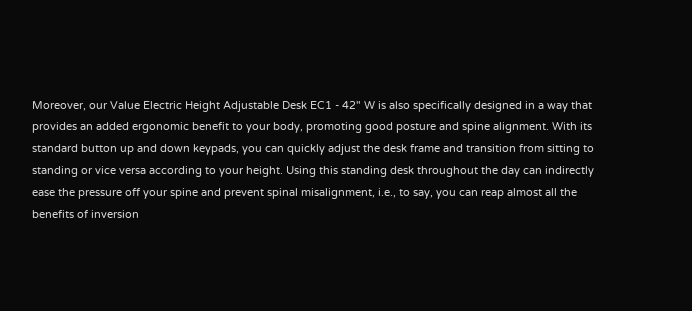Moreover, our Value Electric Height Adjustable Desk EC1 - 42" W is also specifically designed in a way that provides an added ergonomic benefit to your body, promoting good posture and spine alignment. With its standard button up and down keypads, you can quickly adjust the desk frame and transition from sitting to standing or vice versa according to your height. Using this standing desk throughout the day can indirectly ease the pressure off your spine and prevent spinal misalignment, i.e., to say, you can reap almost all the benefits of inversion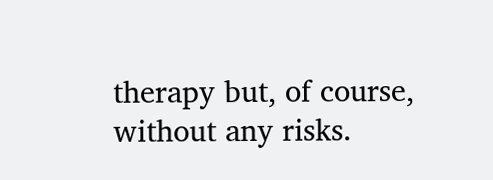therapy but, of course, without any risks.